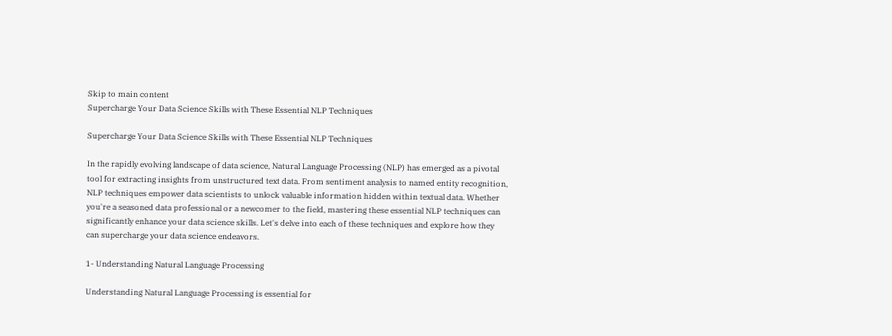Skip to main content
Supercharge Your Data Science Skills with These Essential NLP Techniques

Supercharge Your Data Science Skills with These Essential NLP Techniques

In the rapidly evolving landscape of data science, Natural Language Processing (NLP) has emerged as a pivotal tool for extracting insights from unstructured text data. From sentiment analysis to named entity recognition, NLP techniques empower data scientists to unlock valuable information hidden within textual data. Whether you're a seasoned data professional or a newcomer to the field, mastering these essential NLP techniques can significantly enhance your data science skills. Let's delve into each of these techniques and explore how they can supercharge your data science endeavors.

1- Understanding Natural Language Processing

Understanding Natural Language Processing is essential for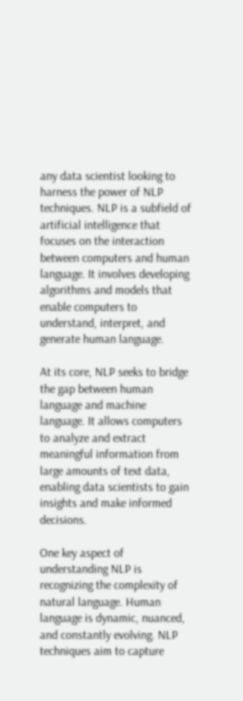any data scientist looking to harness the power of NLP techniques. NLP is a subfield of artificial intelligence that focuses on the interaction between computers and human language. It involves developing algorithms and models that enable computers to understand, interpret, and generate human language.

At its core, NLP seeks to bridge the gap between human language and machine language. It allows computers to analyze and extract meaningful information from large amounts of text data, enabling data scientists to gain insights and make informed decisions.

One key aspect of understanding NLP is recognizing the complexity of natural language. Human language is dynamic, nuanced, and constantly evolving. NLP techniques aim to capture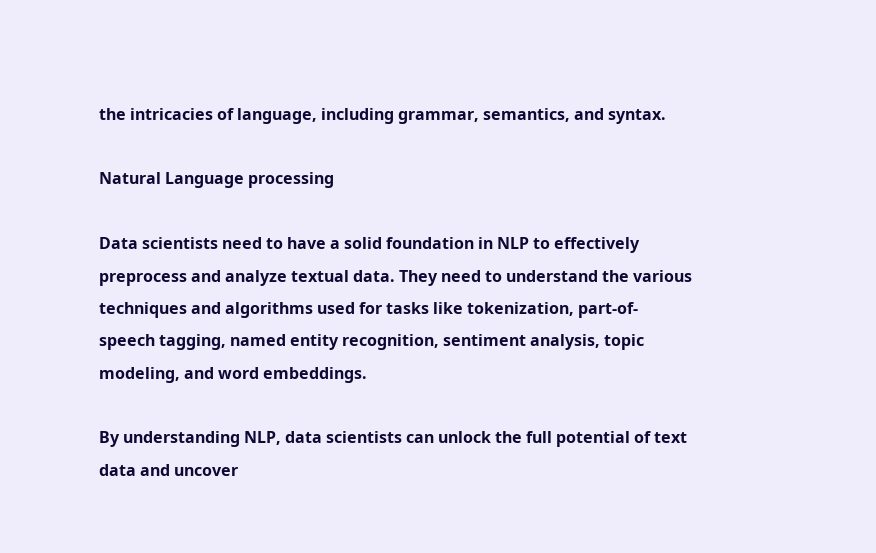the intricacies of language, including grammar, semantics, and syntax.

Natural Language processing

Data scientists need to have a solid foundation in NLP to effectively preprocess and analyze textual data. They need to understand the various techniques and algorithms used for tasks like tokenization, part-of-speech tagging, named entity recognition, sentiment analysis, topic modeling, and word embeddings.

By understanding NLP, data scientists can unlock the full potential of text data and uncover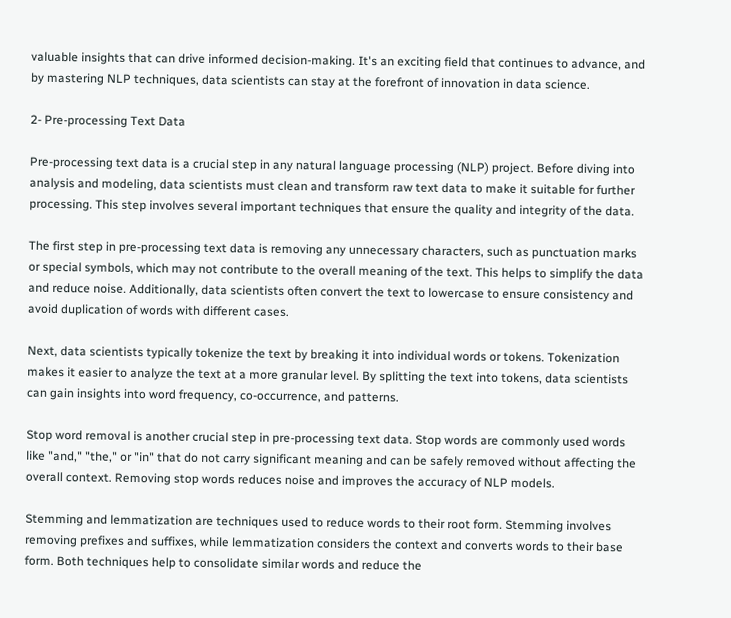valuable insights that can drive informed decision-making. It's an exciting field that continues to advance, and by mastering NLP techniques, data scientists can stay at the forefront of innovation in data science.

2- Pre-processing Text Data

Pre-processing text data is a crucial step in any natural language processing (NLP) project. Before diving into analysis and modeling, data scientists must clean and transform raw text data to make it suitable for further processing. This step involves several important techniques that ensure the quality and integrity of the data.

The first step in pre-processing text data is removing any unnecessary characters, such as punctuation marks or special symbols, which may not contribute to the overall meaning of the text. This helps to simplify the data and reduce noise. Additionally, data scientists often convert the text to lowercase to ensure consistency and avoid duplication of words with different cases.

Next, data scientists typically tokenize the text by breaking it into individual words or tokens. Tokenization makes it easier to analyze the text at a more granular level. By splitting the text into tokens, data scientists can gain insights into word frequency, co-occurrence, and patterns.

Stop word removal is another crucial step in pre-processing text data. Stop words are commonly used words like "and," "the," or "in" that do not carry significant meaning and can be safely removed without affecting the overall context. Removing stop words reduces noise and improves the accuracy of NLP models.

Stemming and lemmatization are techniques used to reduce words to their root form. Stemming involves removing prefixes and suffixes, while lemmatization considers the context and converts words to their base form. Both techniques help to consolidate similar words and reduce the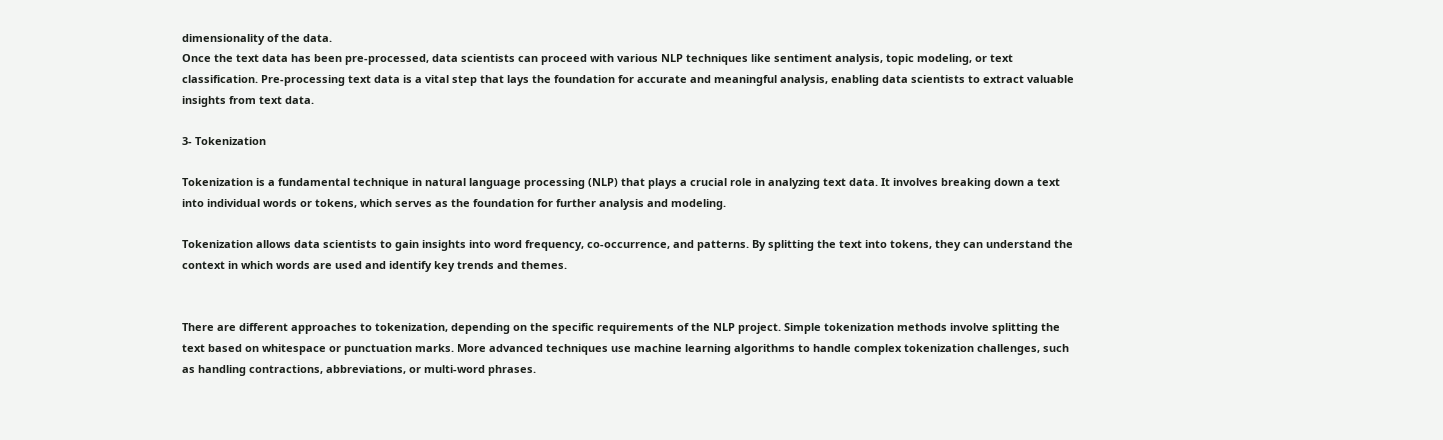dimensionality of the data.
Once the text data has been pre-processed, data scientists can proceed with various NLP techniques like sentiment analysis, topic modeling, or text classification. Pre-processing text data is a vital step that lays the foundation for accurate and meaningful analysis, enabling data scientists to extract valuable insights from text data.

3- Tokenization

Tokenization is a fundamental technique in natural language processing (NLP) that plays a crucial role in analyzing text data. It involves breaking down a text into individual words or tokens, which serves as the foundation for further analysis and modeling.

Tokenization allows data scientists to gain insights into word frequency, co-occurrence, and patterns. By splitting the text into tokens, they can understand the context in which words are used and identify key trends and themes.


There are different approaches to tokenization, depending on the specific requirements of the NLP project. Simple tokenization methods involve splitting the text based on whitespace or punctuation marks. More advanced techniques use machine learning algorithms to handle complex tokenization challenges, such as handling contractions, abbreviations, or multi-word phrases.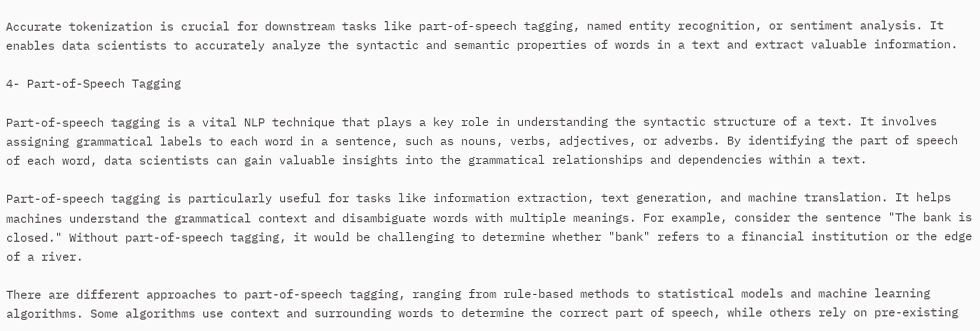Accurate tokenization is crucial for downstream tasks like part-of-speech tagging, named entity recognition, or sentiment analysis. It enables data scientists to accurately analyze the syntactic and semantic properties of words in a text and extract valuable information.

4- Part-of-Speech Tagging

Part-of-speech tagging is a vital NLP technique that plays a key role in understanding the syntactic structure of a text. It involves assigning grammatical labels to each word in a sentence, such as nouns, verbs, adjectives, or adverbs. By identifying the part of speech of each word, data scientists can gain valuable insights into the grammatical relationships and dependencies within a text.

Part-of-speech tagging is particularly useful for tasks like information extraction, text generation, and machine translation. It helps machines understand the grammatical context and disambiguate words with multiple meanings. For example, consider the sentence "The bank is closed." Without part-of-speech tagging, it would be challenging to determine whether "bank" refers to a financial institution or the edge of a river.

There are different approaches to part-of-speech tagging, ranging from rule-based methods to statistical models and machine learning algorithms. Some algorithms use context and surrounding words to determine the correct part of speech, while others rely on pre-existing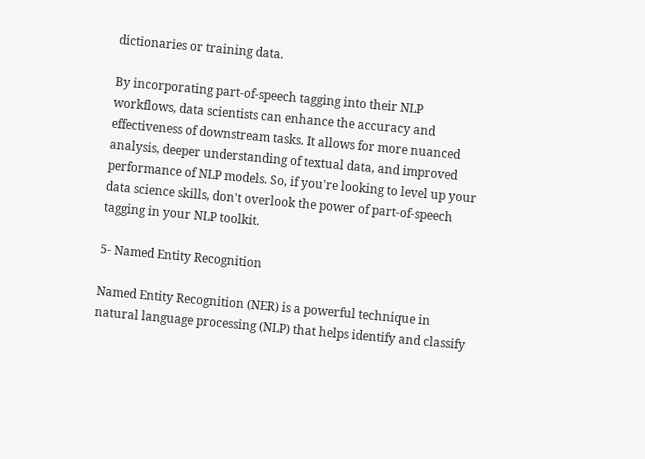dictionaries or training data.

By incorporating part-of-speech tagging into their NLP workflows, data scientists can enhance the accuracy and effectiveness of downstream tasks. It allows for more nuanced analysis, deeper understanding of textual data, and improved performance of NLP models. So, if you're looking to level up your data science skills, don't overlook the power of part-of-speech tagging in your NLP toolkit.

5- Named Entity Recognition

Named Entity Recognition (NER) is a powerful technique in natural language processing (NLP) that helps identify and classify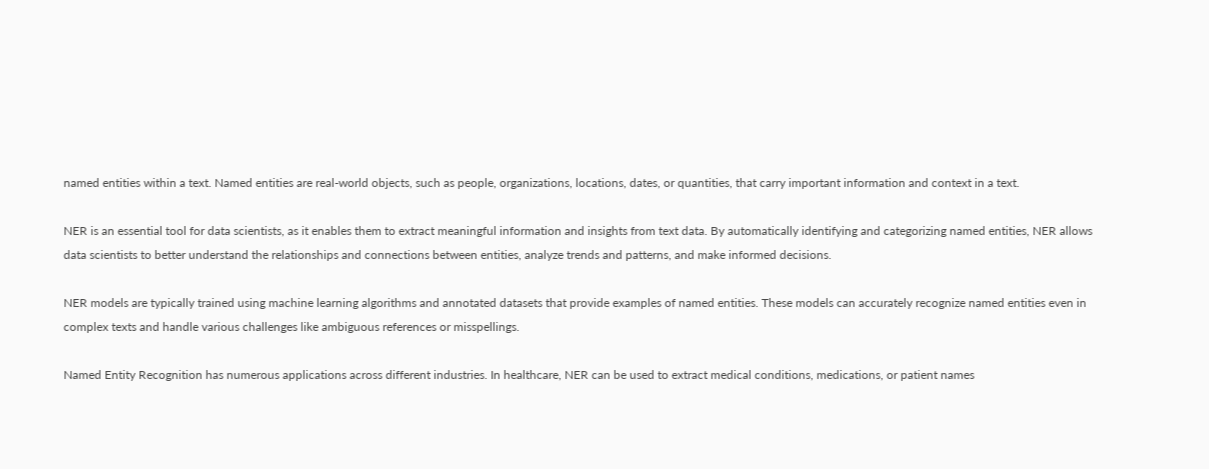named entities within a text. Named entities are real-world objects, such as people, organizations, locations, dates, or quantities, that carry important information and context in a text.

NER is an essential tool for data scientists, as it enables them to extract meaningful information and insights from text data. By automatically identifying and categorizing named entities, NER allows data scientists to better understand the relationships and connections between entities, analyze trends and patterns, and make informed decisions.

NER models are typically trained using machine learning algorithms and annotated datasets that provide examples of named entities. These models can accurately recognize named entities even in complex texts and handle various challenges like ambiguous references or misspellings.

Named Entity Recognition has numerous applications across different industries. In healthcare, NER can be used to extract medical conditions, medications, or patient names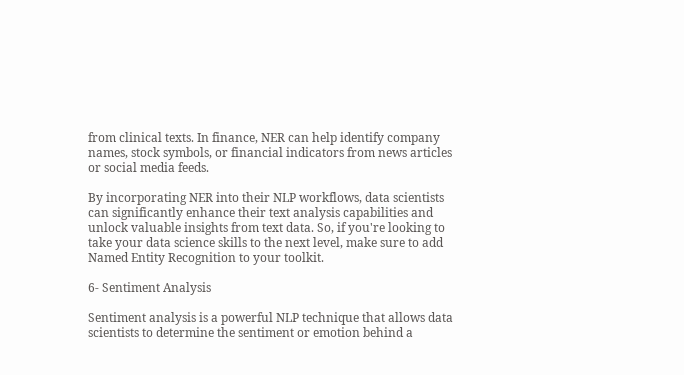from clinical texts. In finance, NER can help identify company names, stock symbols, or financial indicators from news articles or social media feeds.

By incorporating NER into their NLP workflows, data scientists can significantly enhance their text analysis capabilities and unlock valuable insights from text data. So, if you're looking to take your data science skills to the next level, make sure to add Named Entity Recognition to your toolkit.

6- Sentiment Analysis

Sentiment analysis is a powerful NLP technique that allows data scientists to determine the sentiment or emotion behind a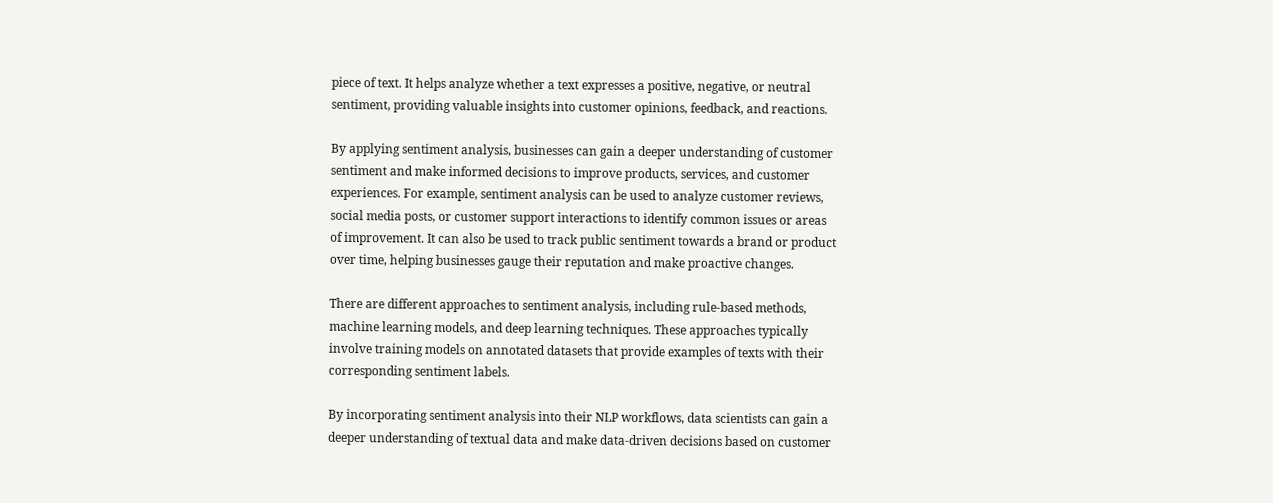piece of text. It helps analyze whether a text expresses a positive, negative, or neutral sentiment, providing valuable insights into customer opinions, feedback, and reactions.

By applying sentiment analysis, businesses can gain a deeper understanding of customer sentiment and make informed decisions to improve products, services, and customer experiences. For example, sentiment analysis can be used to analyze customer reviews, social media posts, or customer support interactions to identify common issues or areas of improvement. It can also be used to track public sentiment towards a brand or product over time, helping businesses gauge their reputation and make proactive changes.

There are different approaches to sentiment analysis, including rule-based methods, machine learning models, and deep learning techniques. These approaches typically involve training models on annotated datasets that provide examples of texts with their corresponding sentiment labels.

By incorporating sentiment analysis into their NLP workflows, data scientists can gain a deeper understanding of textual data and make data-driven decisions based on customer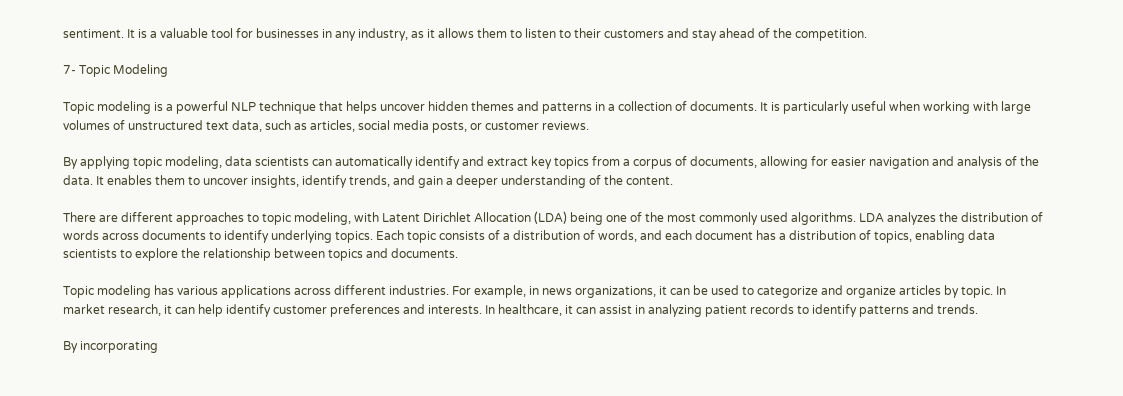sentiment. It is a valuable tool for businesses in any industry, as it allows them to listen to their customers and stay ahead of the competition.

7- Topic Modeling

Topic modeling is a powerful NLP technique that helps uncover hidden themes and patterns in a collection of documents. It is particularly useful when working with large volumes of unstructured text data, such as articles, social media posts, or customer reviews.

By applying topic modeling, data scientists can automatically identify and extract key topics from a corpus of documents, allowing for easier navigation and analysis of the data. It enables them to uncover insights, identify trends, and gain a deeper understanding of the content.

There are different approaches to topic modeling, with Latent Dirichlet Allocation (LDA) being one of the most commonly used algorithms. LDA analyzes the distribution of words across documents to identify underlying topics. Each topic consists of a distribution of words, and each document has a distribution of topics, enabling data scientists to explore the relationship between topics and documents.

Topic modeling has various applications across different industries. For example, in news organizations, it can be used to categorize and organize articles by topic. In market research, it can help identify customer preferences and interests. In healthcare, it can assist in analyzing patient records to identify patterns and trends.

By incorporating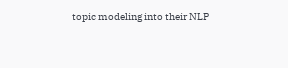topic modeling into their NLP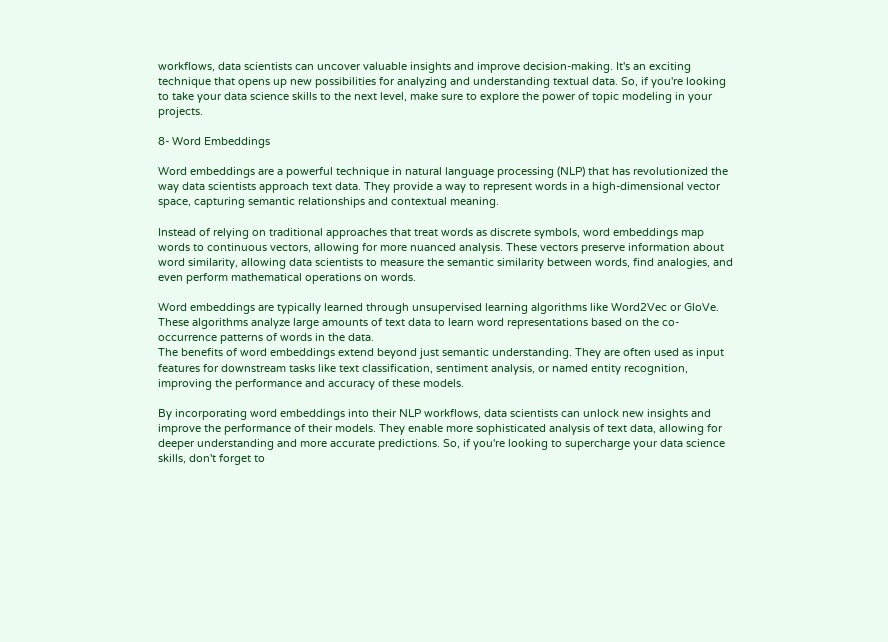workflows, data scientists can uncover valuable insights and improve decision-making. It's an exciting technique that opens up new possibilities for analyzing and understanding textual data. So, if you're looking to take your data science skills to the next level, make sure to explore the power of topic modeling in your projects.

8- Word Embeddings

Word embeddings are a powerful technique in natural language processing (NLP) that has revolutionized the way data scientists approach text data. They provide a way to represent words in a high-dimensional vector space, capturing semantic relationships and contextual meaning.

Instead of relying on traditional approaches that treat words as discrete symbols, word embeddings map words to continuous vectors, allowing for more nuanced analysis. These vectors preserve information about word similarity, allowing data scientists to measure the semantic similarity between words, find analogies, and even perform mathematical operations on words.

Word embeddings are typically learned through unsupervised learning algorithms like Word2Vec or GloVe. These algorithms analyze large amounts of text data to learn word representations based on the co-occurrence patterns of words in the data.
The benefits of word embeddings extend beyond just semantic understanding. They are often used as input features for downstream tasks like text classification, sentiment analysis, or named entity recognition, improving the performance and accuracy of these models.

By incorporating word embeddings into their NLP workflows, data scientists can unlock new insights and improve the performance of their models. They enable more sophisticated analysis of text data, allowing for deeper understanding and more accurate predictions. So, if you're looking to supercharge your data science skills, don't forget to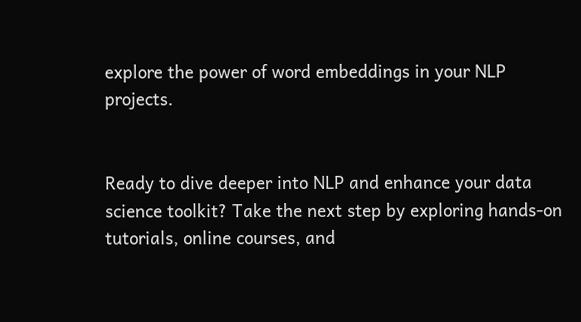explore the power of word embeddings in your NLP projects.


Ready to dive deeper into NLP and enhance your data science toolkit? Take the next step by exploring hands-on tutorials, online courses, and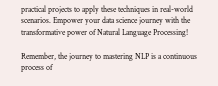practical projects to apply these techniques in real-world scenarios. Empower your data science journey with the transformative power of Natural Language Processing!

Remember, the journey to mastering NLP is a continuous process of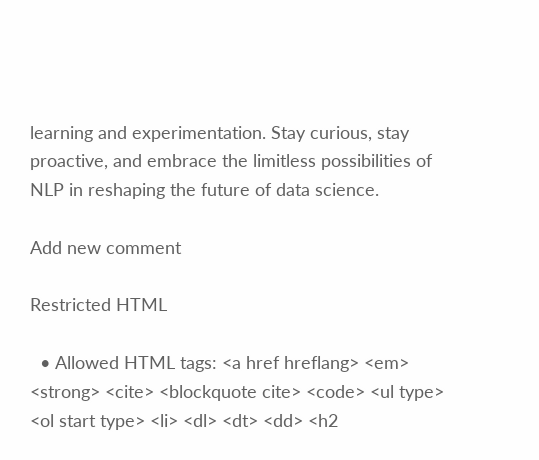learning and experimentation. Stay curious, stay proactive, and embrace the limitless possibilities of NLP in reshaping the future of data science.

Add new comment

Restricted HTML

  • Allowed HTML tags: <a href hreflang> <em> <strong> <cite> <blockquote cite> <code> <ul type> <ol start type> <li> <dl> <dt> <dd> <h2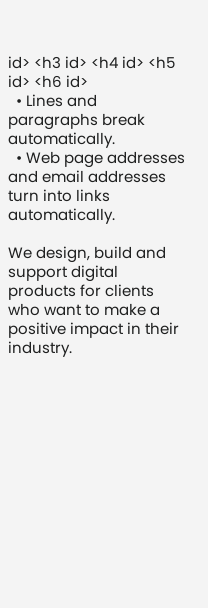id> <h3 id> <h4 id> <h5 id> <h6 id>
  • Lines and paragraphs break automatically.
  • Web page addresses and email addresses turn into links automatically.

We design, build and support digital products for clients who want to make a positive impact in their industry.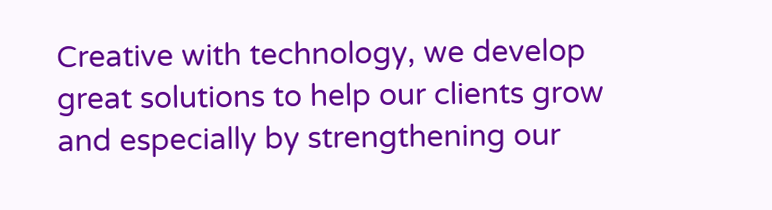Creative with technology, we develop great solutions to help our clients grow and especially by strengthening our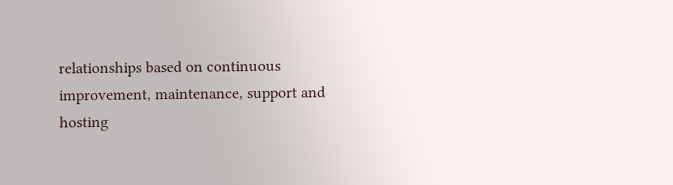relationships based on continuous improvement, maintenance, support and hosting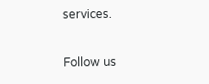services.

Follow us